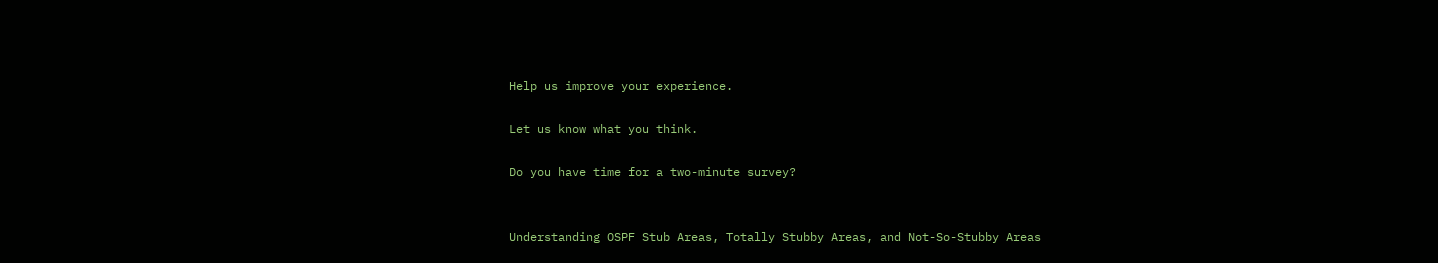Help us improve your experience.

Let us know what you think.

Do you have time for a two-minute survey?


Understanding OSPF Stub Areas, Totally Stubby Areas, and Not-So-Stubby Areas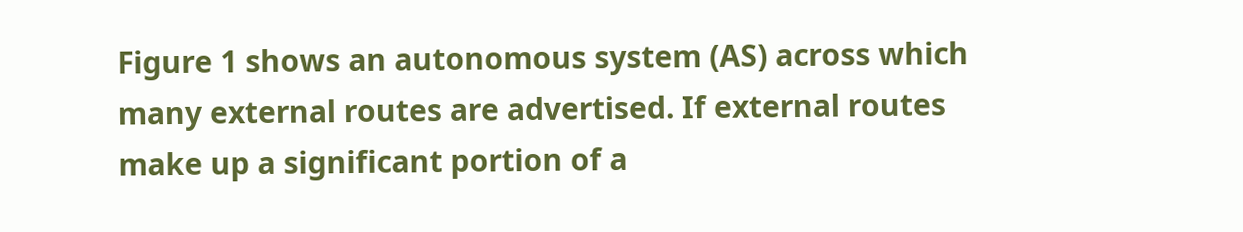Figure 1 shows an autonomous system (AS) across which many external routes are advertised. If external routes make up a significant portion of a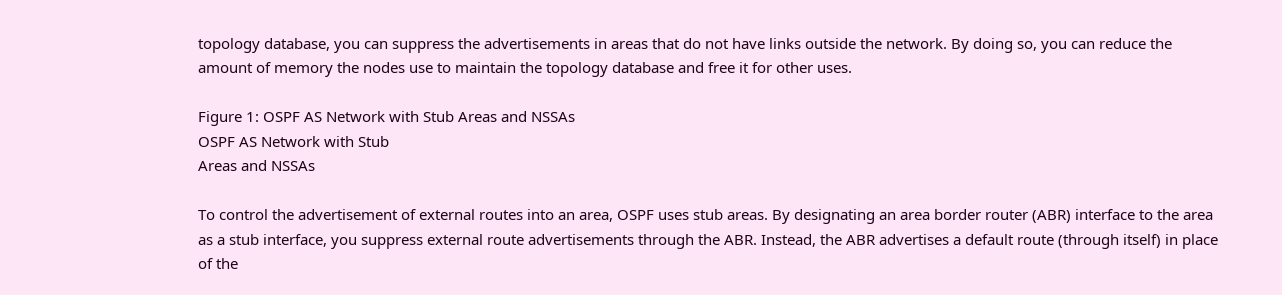topology database, you can suppress the advertisements in areas that do not have links outside the network. By doing so, you can reduce the amount of memory the nodes use to maintain the topology database and free it for other uses.

Figure 1: OSPF AS Network with Stub Areas and NSSAs
OSPF AS Network with Stub
Areas and NSSAs

To control the advertisement of external routes into an area, OSPF uses stub areas. By designating an area border router (ABR) interface to the area as a stub interface, you suppress external route advertisements through the ABR. Instead, the ABR advertises a default route (through itself) in place of the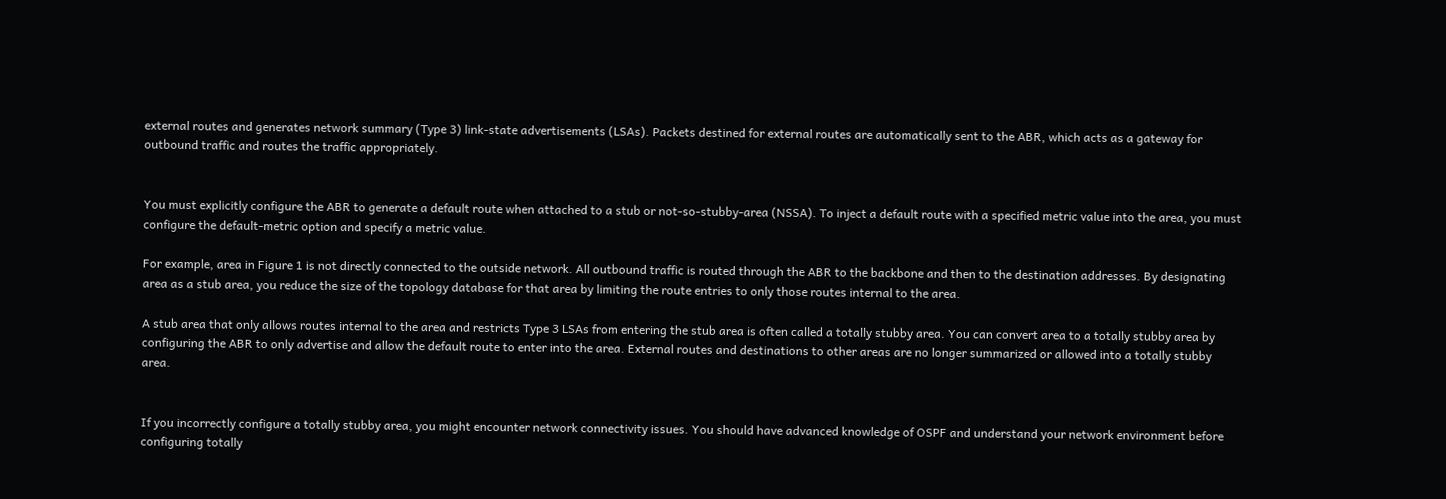external routes and generates network summary (Type 3) link-state advertisements (LSAs). Packets destined for external routes are automatically sent to the ABR, which acts as a gateway for outbound traffic and routes the traffic appropriately.


You must explicitly configure the ABR to generate a default route when attached to a stub or not-so-stubby-area (NSSA). To inject a default route with a specified metric value into the area, you must configure the default-metric option and specify a metric value.

For example, area in Figure 1 is not directly connected to the outside network. All outbound traffic is routed through the ABR to the backbone and then to the destination addresses. By designating area as a stub area, you reduce the size of the topology database for that area by limiting the route entries to only those routes internal to the area.

A stub area that only allows routes internal to the area and restricts Type 3 LSAs from entering the stub area is often called a totally stubby area. You can convert area to a totally stubby area by configuring the ABR to only advertise and allow the default route to enter into the area. External routes and destinations to other areas are no longer summarized or allowed into a totally stubby area.


If you incorrectly configure a totally stubby area, you might encounter network connectivity issues. You should have advanced knowledge of OSPF and understand your network environment before configuring totally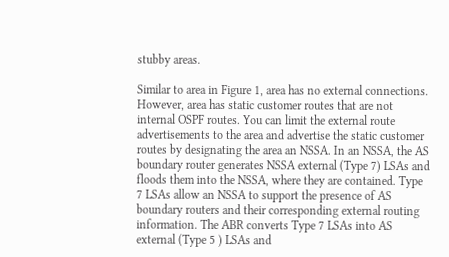stubby areas.

Similar to area in Figure 1, area has no external connections. However, area has static customer routes that are not internal OSPF routes. You can limit the external route advertisements to the area and advertise the static customer routes by designating the area an NSSA. In an NSSA, the AS boundary router generates NSSA external (Type 7) LSAs and floods them into the NSSA, where they are contained. Type 7 LSAs allow an NSSA to support the presence of AS boundary routers and their corresponding external routing information. The ABR converts Type 7 LSAs into AS external (Type 5 ) LSAs and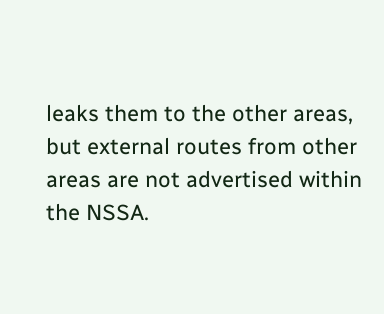leaks them to the other areas, but external routes from other areas are not advertised within the NSSA.